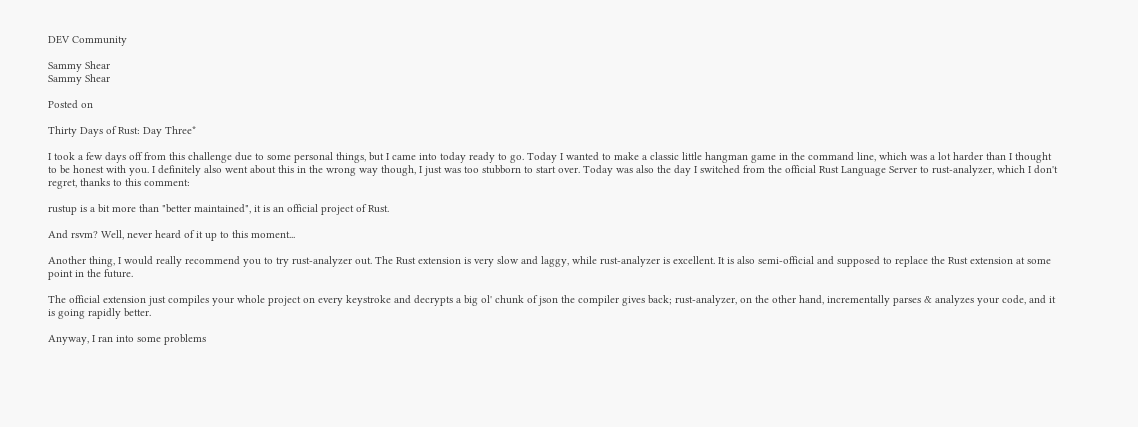DEV Community

Sammy Shear
Sammy Shear

Posted on

Thirty Days of Rust: Day Three*

I took a few days off from this challenge due to some personal things, but I came into today ready to go. Today I wanted to make a classic little hangman game in the command line, which was a lot harder than I thought to be honest with you. I definitely also went about this in the wrong way though, I just was too stubborn to start over. Today was also the day I switched from the official Rust Language Server to rust-analyzer, which I don't regret, thanks to this comment:

rustup is a bit more than "better maintained", it is an official project of Rust.

And rsvm? Well, never heard of it up to this moment...

Another thing, I would really recommend you to try rust-analyzer out. The Rust extension is very slow and laggy, while rust-analyzer is excellent. It is also semi-official and supposed to replace the Rust extension at some point in the future.

The official extension just compiles your whole project on every keystroke and decrypts a big ol' chunk of json the compiler gives back; rust-analyzer, on the other hand, incrementally parses & analyzes your code, and it is going rapidly better.

Anyway, I ran into some problems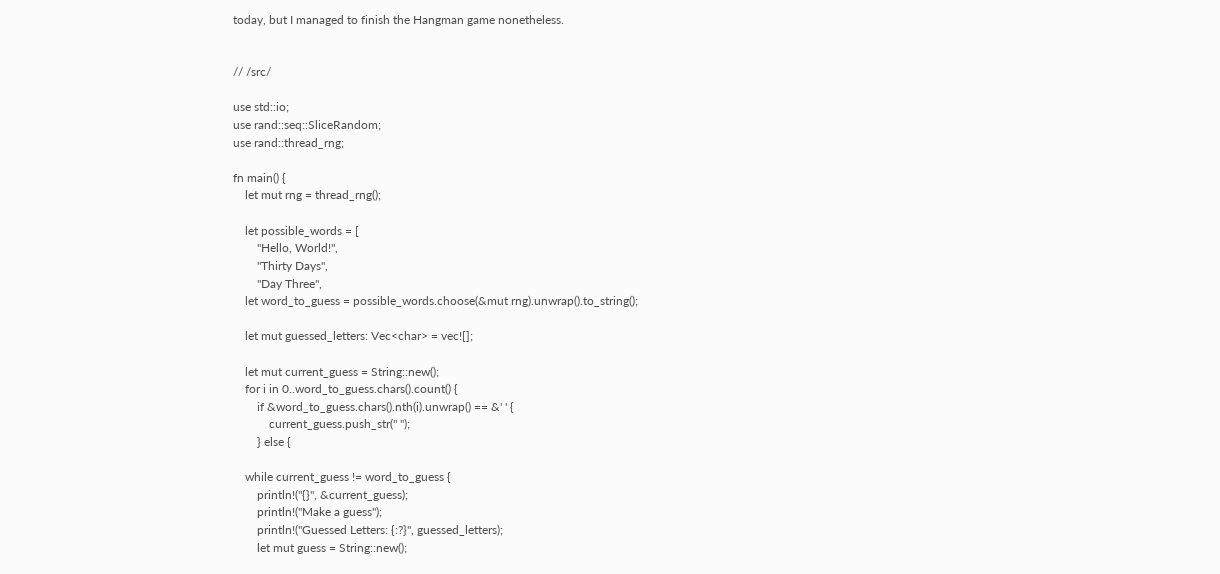today, but I managed to finish the Hangman game nonetheless.


// /src/

use std::io;
use rand::seq::SliceRandom;
use rand::thread_rng;

fn main() {
    let mut rng = thread_rng();

    let possible_words = [
        "Hello, World!",
        "Thirty Days",
        "Day Three",
    let word_to_guess = possible_words.choose(&mut rng).unwrap().to_string();

    let mut guessed_letters: Vec<char> = vec![];

    let mut current_guess = String::new();
    for i in 0..word_to_guess.chars().count() {
        if &word_to_guess.chars().nth(i).unwrap() == &' ' {
            current_guess.push_str(" ");
        } else {

    while current_guess != word_to_guess {
        println!("{}", &current_guess);
        println!("Make a guess");
        println!("Guessed Letters: {:?}", guessed_letters);
        let mut guess = String::new();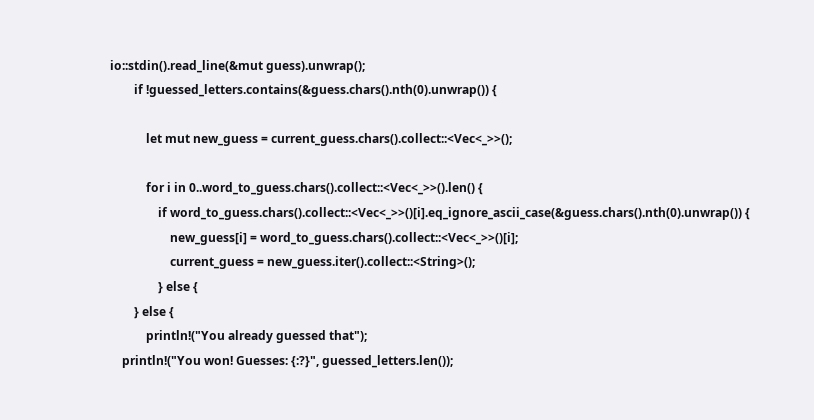io::stdin().read_line(&mut guess).unwrap();
        if !guessed_letters.contains(&guess.chars().nth(0).unwrap()) {

            let mut new_guess = current_guess.chars().collect::<Vec<_>>();

            for i in 0..word_to_guess.chars().collect::<Vec<_>>().len() {
                if word_to_guess.chars().collect::<Vec<_>>()[i].eq_ignore_ascii_case(&guess.chars().nth(0).unwrap()) {
                    new_guess[i] = word_to_guess.chars().collect::<Vec<_>>()[i];
                    current_guess = new_guess.iter().collect::<String>();
                } else {
        } else {
            println!("You already guessed that");
    println!("You won! Guesses: {:?}", guessed_letters.len());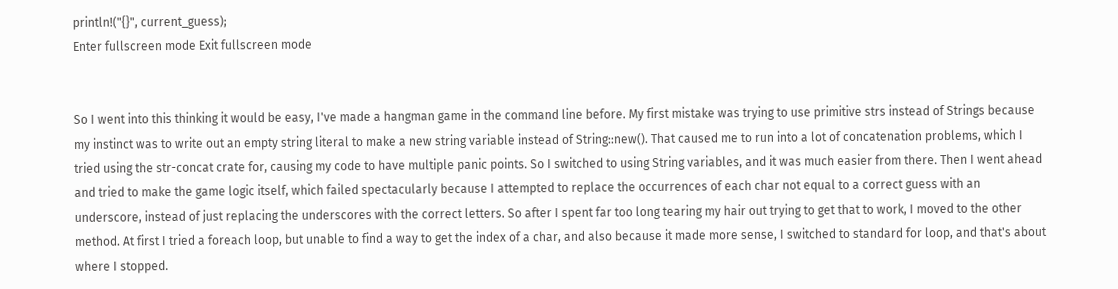println!("{}", current_guess);
Enter fullscreen mode Exit fullscreen mode


So I went into this thinking it would be easy, I've made a hangman game in the command line before. My first mistake was trying to use primitive strs instead of Strings because my instinct was to write out an empty string literal to make a new string variable instead of String::new(). That caused me to run into a lot of concatenation problems, which I tried using the str-concat crate for, causing my code to have multiple panic points. So I switched to using String variables, and it was much easier from there. Then I went ahead and tried to make the game logic itself, which failed spectacularly because I attempted to replace the occurrences of each char not equal to a correct guess with an underscore, instead of just replacing the underscores with the correct letters. So after I spent far too long tearing my hair out trying to get that to work, I moved to the other method. At first I tried a foreach loop, but unable to find a way to get the index of a char, and also because it made more sense, I switched to standard for loop, and that's about where I stopped.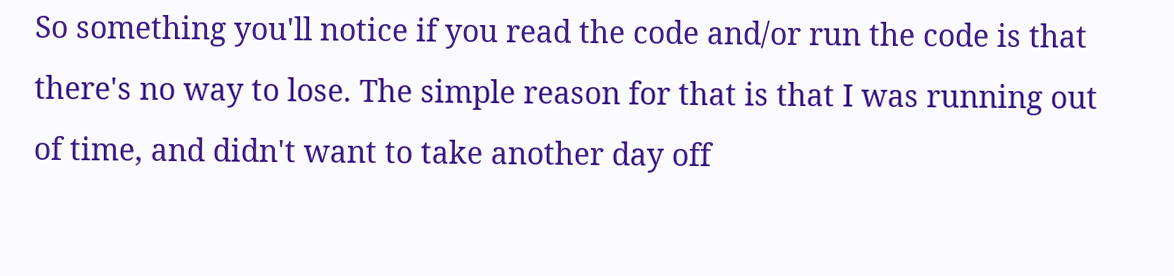So something you'll notice if you read the code and/or run the code is that there's no way to lose. The simple reason for that is that I was running out of time, and didn't want to take another day off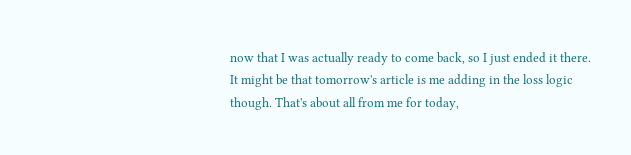now that I was actually ready to come back, so I just ended it there. It might be that tomorrow's article is me adding in the loss logic though. That's about all from me for today,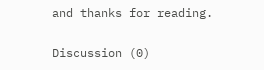and thanks for reading.

Discussion (0)